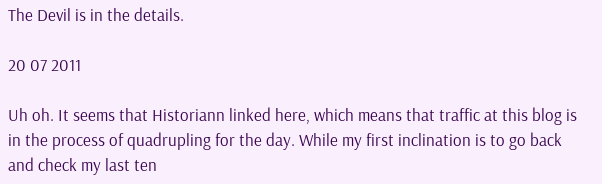The Devil is in the details.

20 07 2011

Uh oh. It seems that Historiann linked here, which means that traffic at this blog is in the process of quadrupling for the day. While my first inclination is to go back and check my last ten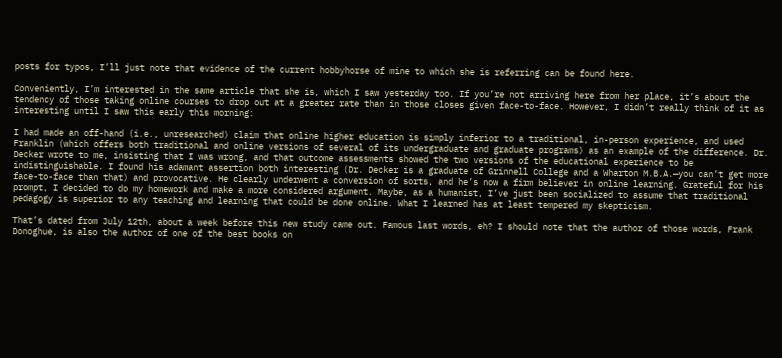posts for typos, I’ll just note that evidence of the current hobbyhorse of mine to which she is referring can be found here.

Conveniently, I’m interested in the same article that she is, which I saw yesterday too. If you’re not arriving here from her place, it’s about the tendency of those taking online courses to drop out at a greater rate than in those closes given face-to-face. However, I didn’t really think of it as interesting until I saw this early this morning:

I had made an off-hand (i.e., unresearched) claim that online higher education is simply inferior to a traditional, in-person experience, and used Franklin (which offers both traditional and online versions of several of its undergraduate and graduate programs) as an example of the difference. Dr. Decker wrote to me, insisting that I was wrong, and that outcome assessments showed the two versions of the educational experience to be indistinguishable. I found his adamant assertion both interesting (Dr. Decker is a graduate of Grinnell College and a Wharton M.B.A.—you can’t get more face-to-face than that) and provocative. He clearly underwent a conversion of sorts, and he’s now a firm believer in online learning. Grateful for his prompt, I decided to do my homework and make a more considered argument. Maybe, as a humanist, I’ve just been socialized to assume that traditional pedagogy is superior to any teaching and learning that could be done online. What I learned has at least tempered my skepticism.

That’s dated from July 12th, about a week before this new study came out. Famous last words, eh? I should note that the author of those words, Frank Donoghue, is also the author of one of the best books on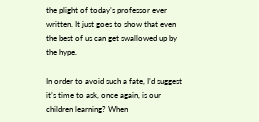the plight of today’s professor ever written. It just goes to show that even the best of us can get swallowed up by the hype.

In order to avoid such a fate, I’d suggest it’s time to ask, once again, is our children learning? When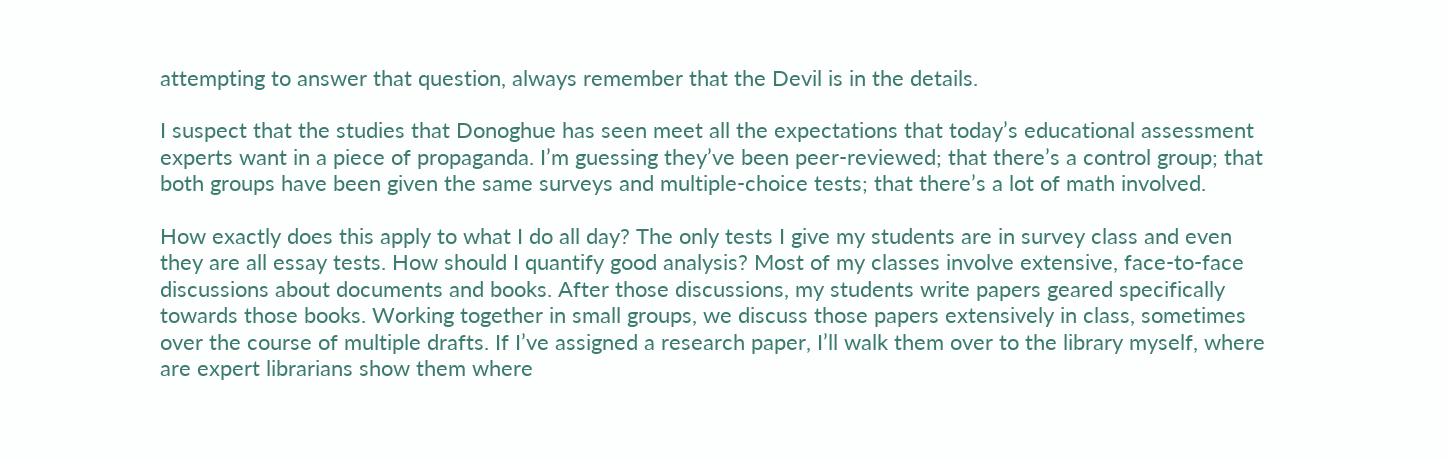attempting to answer that question, always remember that the Devil is in the details.

I suspect that the studies that Donoghue has seen meet all the expectations that today’s educational assessment experts want in a piece of propaganda. I’m guessing they’ve been peer-reviewed; that there’s a control group; that both groups have been given the same surveys and multiple-choice tests; that there’s a lot of math involved.

How exactly does this apply to what I do all day? The only tests I give my students are in survey class and even they are all essay tests. How should I quantify good analysis? Most of my classes involve extensive, face-to-face discussions about documents and books. After those discussions, my students write papers geared specifically towards those books. Working together in small groups, we discuss those papers extensively in class, sometimes over the course of multiple drafts. If I’ve assigned a research paper, I’ll walk them over to the library myself, where are expert librarians show them where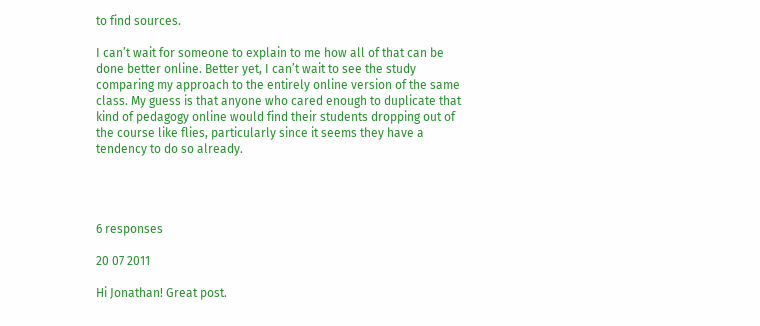to find sources.

I can’t wait for someone to explain to me how all of that can be done better online. Better yet, I can’t wait to see the study comparing my approach to the entirely online version of the same class. My guess is that anyone who cared enough to duplicate that kind of pedagogy online would find their students dropping out of the course like flies, particularly since it seems they have a tendency to do so already.




6 responses

20 07 2011

Hi Jonathan! Great post.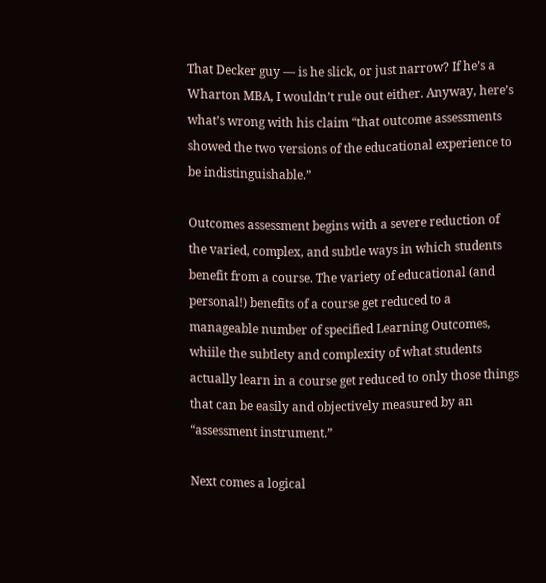That Decker guy — is he slick, or just narrow? If he’s a Wharton MBA, I wouldn’t rule out either. Anyway, here’s what’s wrong with his claim “that outcome assessments showed the two versions of the educational experience to be indistinguishable.”

Outcomes assessment begins with a severe reduction of the varied, complex, and subtle ways in which students benefit from a course. The variety of educational (and personal!) benefits of a course get reduced to a manageable number of specified Learning Outcomes, whiile the subtlety and complexity of what students actually learn in a course get reduced to only those things that can be easily and objectively measured by an “assessment instrument.”

Next comes a logical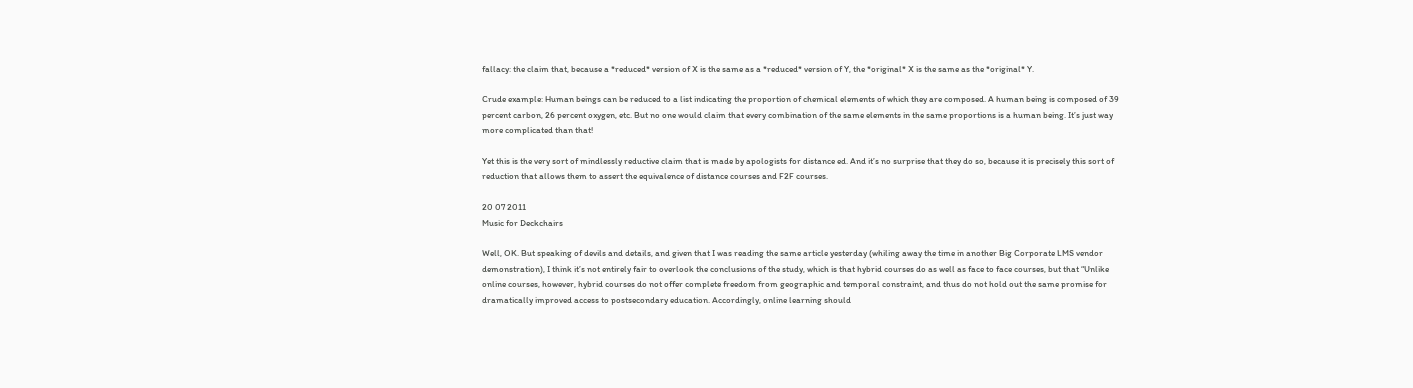fallacy: the claim that, because a *reduced* version of X is the same as a *reduced* version of Y, the *original* X is the same as the *original* Y.

Crude example: Human beings can be reduced to a list indicating the proportion of chemical elements of which they are composed. A human being is composed of 39 percent carbon, 26 percent oxygen, etc. But no one would claim that every combination of the same elements in the same proportions is a human being. It’s just way more complicated than that!

Yet this is the very sort of mindlessly reductive claim that is made by apologists for distance ed. And it’s no surprise that they do so, because it is precisely this sort of reduction that allows them to assert the equivalence of distance courses and F2F courses.

20 07 2011
Music for Deckchairs

Well, OK. But speaking of devils and details, and given that I was reading the same article yesterday (whiling away the time in another Big Corporate LMS vendor demonstration), I think it’s not entirely fair to overlook the conclusions of the study, which is that hybrid courses do as well as face to face courses, but that “Unlike online courses, however, hybrid courses do not offer complete freedom from geographic and temporal constraint, and thus do not hold out the same promise for dramatically improved access to postsecondary education. Accordingly, online learning should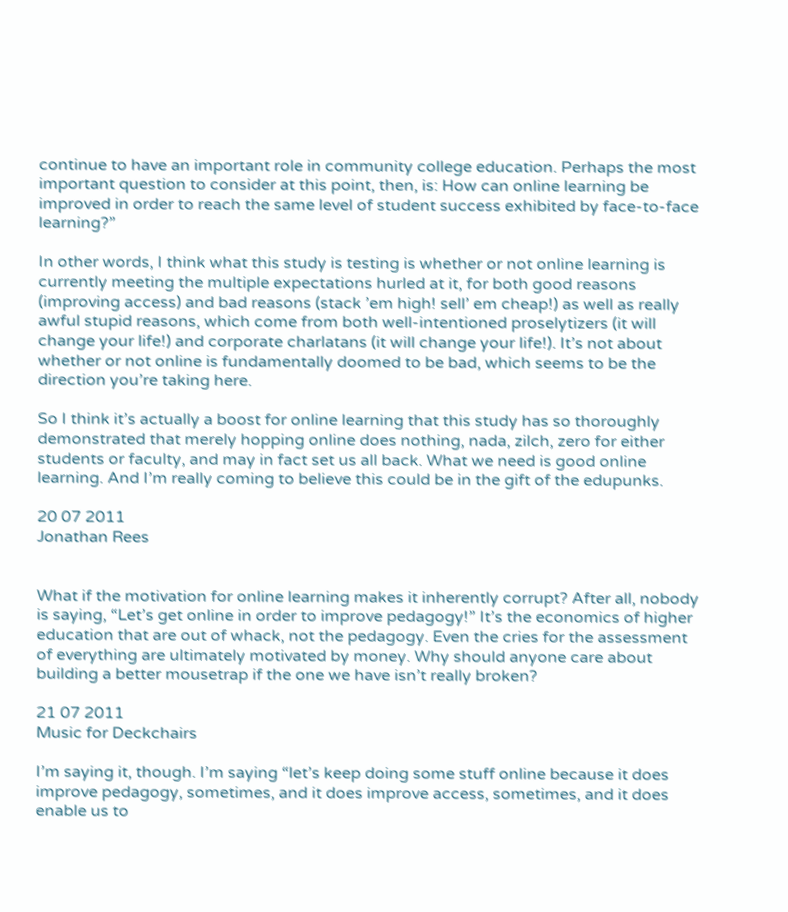continue to have an important role in community college education. Perhaps the most important question to consider at this point, then, is: How can online learning be improved in order to reach the same level of student success exhibited by face-to-face learning?”

In other words, I think what this study is testing is whether or not online learning is currently meeting the multiple expectations hurled at it, for both good reasons (improving access) and bad reasons (stack ’em high! sell’ em cheap!) as well as really awful stupid reasons, which come from both well-intentioned proselytizers (it will change your life!) and corporate charlatans (it will change your life!). It’s not about whether or not online is fundamentally doomed to be bad, which seems to be the direction you’re taking here.

So I think it’s actually a boost for online learning that this study has so thoroughly demonstrated that merely hopping online does nothing, nada, zilch, zero for either students or faculty, and may in fact set us all back. What we need is good online learning. And I’m really coming to believe this could be in the gift of the edupunks.

20 07 2011
Jonathan Rees


What if the motivation for online learning makes it inherently corrupt? After all, nobody is saying, “Let’s get online in order to improve pedagogy!” It’s the economics of higher education that are out of whack, not the pedagogy. Even the cries for the assessment of everything are ultimately motivated by money. Why should anyone care about building a better mousetrap if the one we have isn’t really broken?

21 07 2011
Music for Deckchairs

I’m saying it, though. I’m saying “let’s keep doing some stuff online because it does improve pedagogy, sometimes, and it does improve access, sometimes, and it does enable us to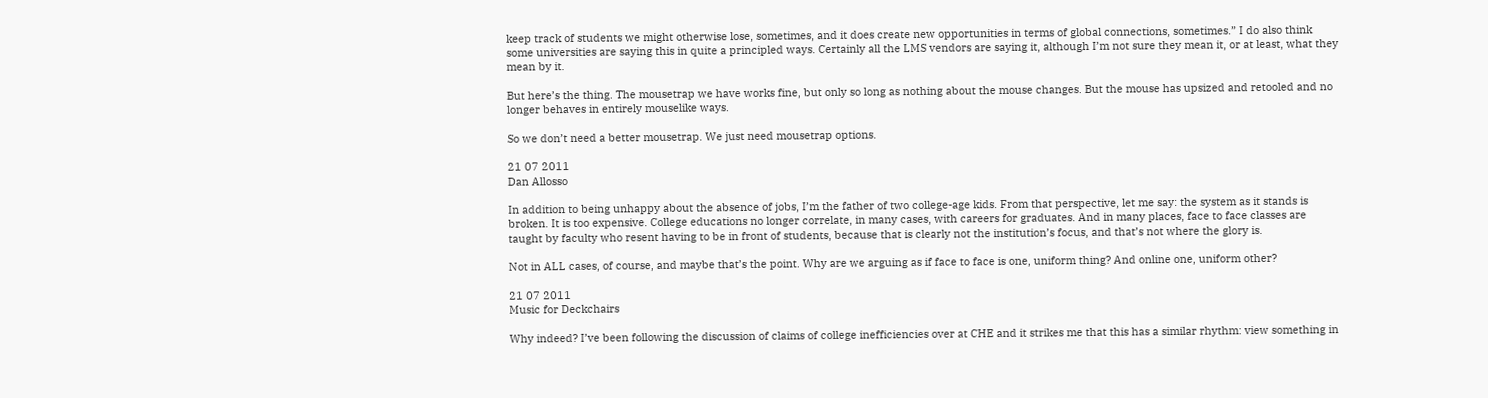keep track of students we might otherwise lose, sometimes, and it does create new opportunities in terms of global connections, sometimes.” I do also think some universities are saying this in quite a principled ways. Certainly all the LMS vendors are saying it, although I’m not sure they mean it, or at least, what they mean by it.

But here’s the thing. The mousetrap we have works fine, but only so long as nothing about the mouse changes. But the mouse has upsized and retooled and no longer behaves in entirely mouselike ways.

So we don’t need a better mousetrap. We just need mousetrap options.

21 07 2011
Dan Allosso

In addition to being unhappy about the absence of jobs, I’m the father of two college-age kids. From that perspective, let me say: the system as it stands is broken. It is too expensive. College educations no longer correlate, in many cases, with careers for graduates. And in many places, face to face classes are taught by faculty who resent having to be in front of students, because that is clearly not the institution’s focus, and that’s not where the glory is.

Not in ALL cases, of course, and maybe that’s the point. Why are we arguing as if face to face is one, uniform thing? And online one, uniform other?

21 07 2011
Music for Deckchairs

Why indeed? I’ve been following the discussion of claims of college inefficiencies over at CHE and it strikes me that this has a similar rhythm: view something in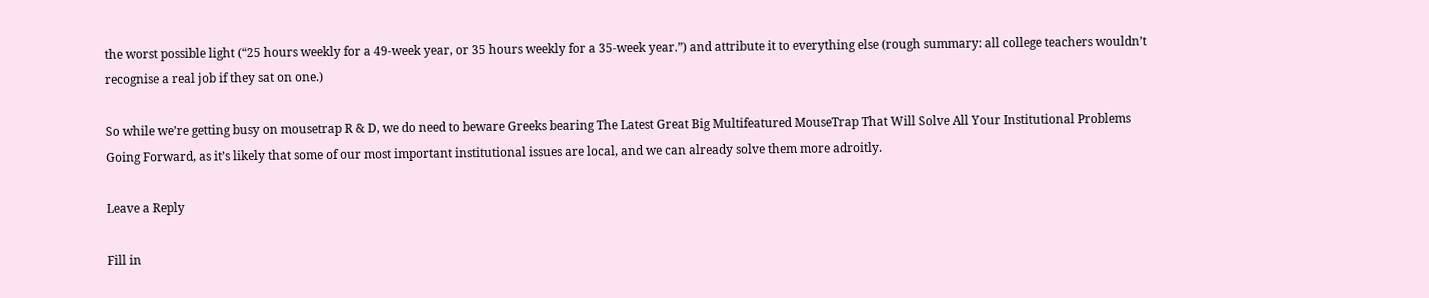the worst possible light (“25 hours weekly for a 49-week year, or 35 hours weekly for a 35-week year.”) and attribute it to everything else (rough summary: all college teachers wouldn’t recognise a real job if they sat on one.)

So while we’re getting busy on mousetrap R & D, we do need to beware Greeks bearing The Latest Great Big Multifeatured MouseTrap That Will Solve All Your Institutional Problems Going Forward, as it’s likely that some of our most important institutional issues are local, and we can already solve them more adroitly.

Leave a Reply

Fill in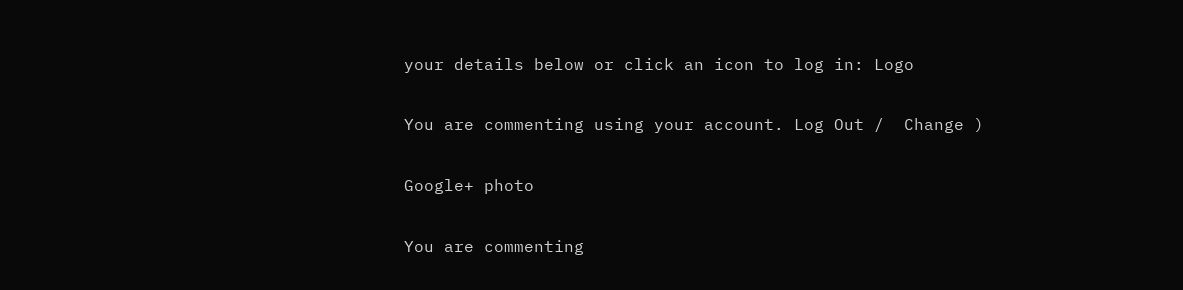your details below or click an icon to log in: Logo

You are commenting using your account. Log Out /  Change )

Google+ photo

You are commenting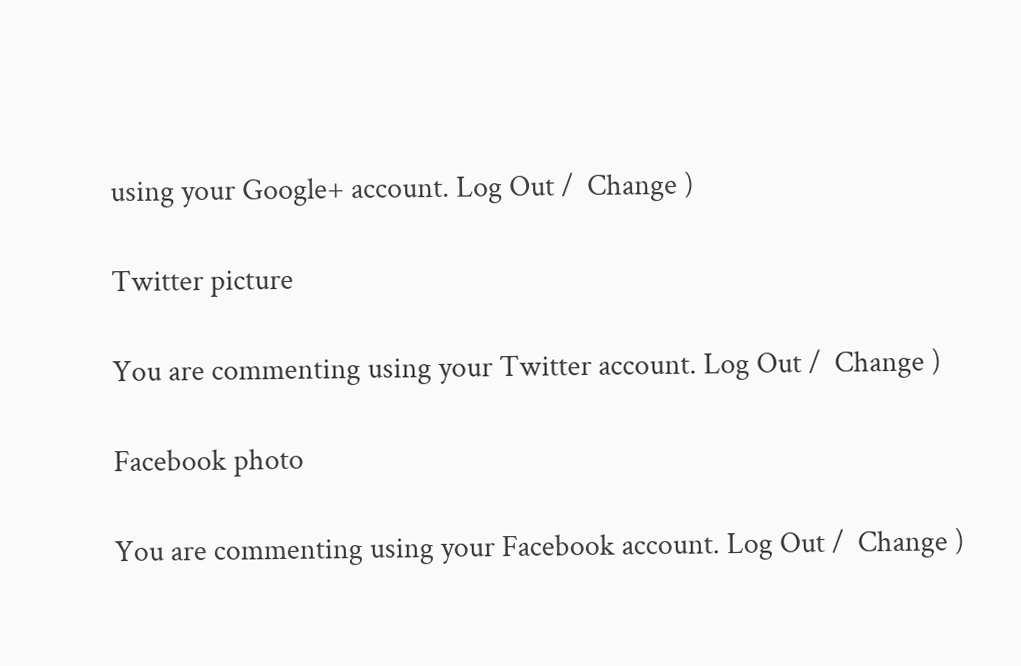using your Google+ account. Log Out /  Change )

Twitter picture

You are commenting using your Twitter account. Log Out /  Change )

Facebook photo

You are commenting using your Facebook account. Log Out /  Change )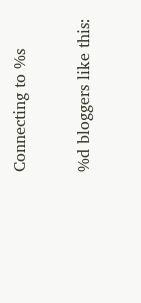Connecting to %s

%d bloggers like this: